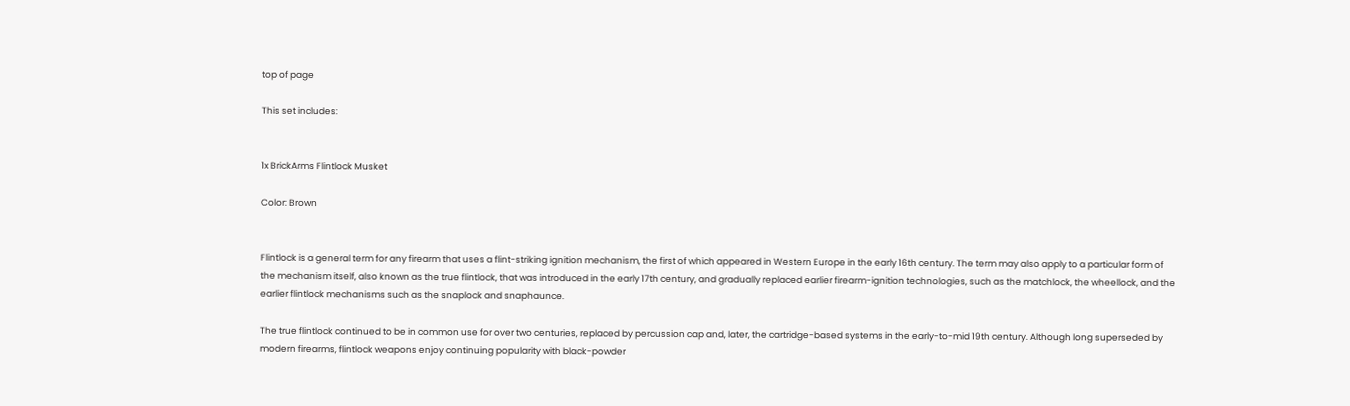top of page

This set includes:


1x BrickArms Flintlock Musket

Color: Brown


Flintlock is a general term for any firearm that uses a flint-striking ignition mechanism, the first of which appeared in Western Europe in the early 16th century. The term may also apply to a particular form of the mechanism itself, also known as the true flintlock, that was introduced in the early 17th century, and gradually replaced earlier firearm-ignition technologies, such as the matchlock, the wheellock, and the earlier flintlock mechanisms such as the snaplock and snaphaunce.

The true flintlock continued to be in common use for over two centuries, replaced by percussion cap and, later, the cartridge-based systems in the early-to-mid 19th century. Although long superseded by modern firearms, flintlock weapons enjoy continuing popularity with black-powder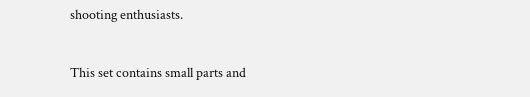shooting enthusiasts.


This set contains small parts and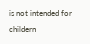is not intended for childern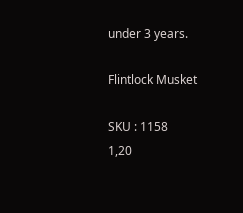under 3 years.

Flintlock Musket

SKU : 1158
1,20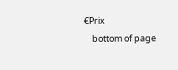€Prix
    bottom of page